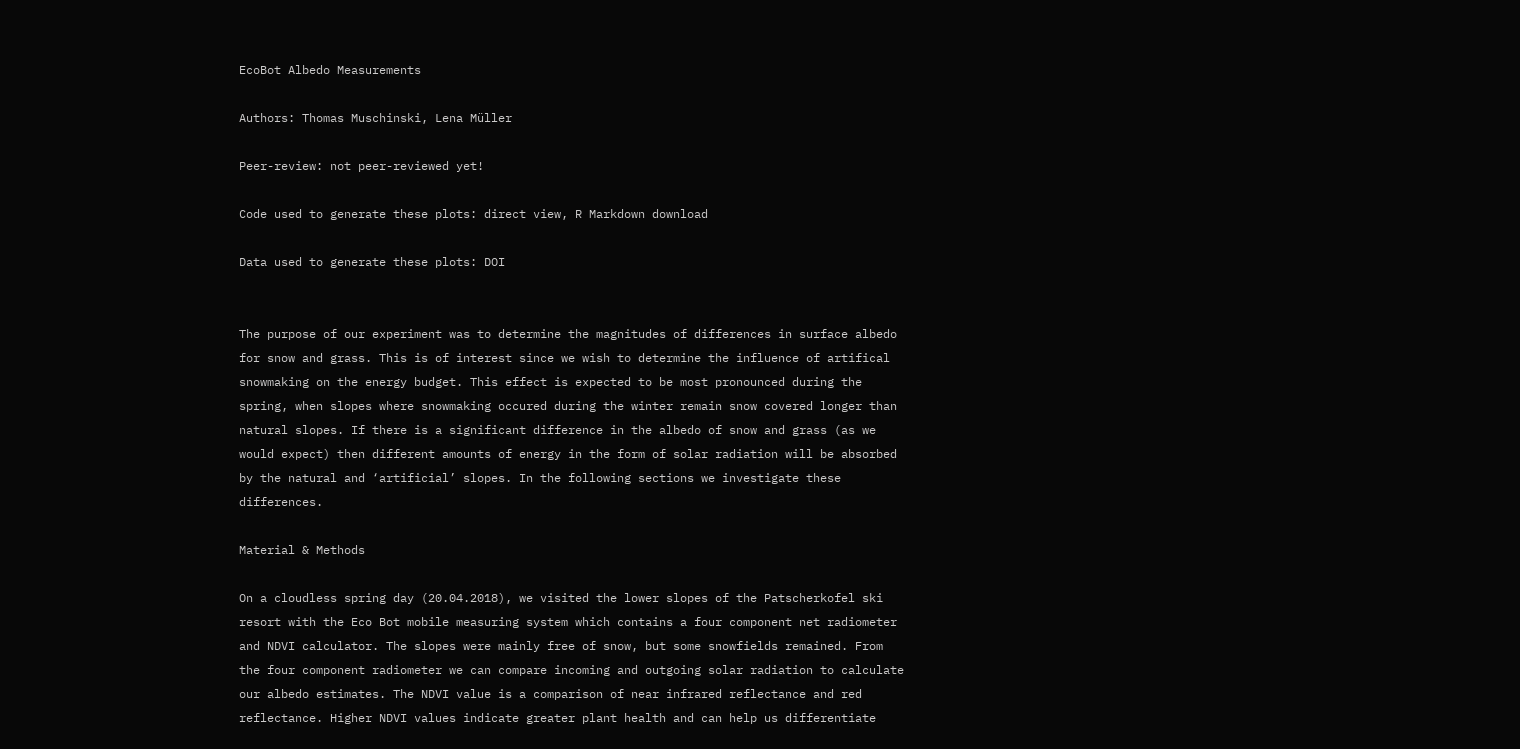EcoBot Albedo Measurements

Authors: Thomas Muschinski, Lena Müller

Peer-review: not peer-reviewed yet!

Code used to generate these plots: direct view, R Markdown download

Data used to generate these plots: DOI


The purpose of our experiment was to determine the magnitudes of differences in surface albedo for snow and grass. This is of interest since we wish to determine the influence of artifical snowmaking on the energy budget. This effect is expected to be most pronounced during the spring, when slopes where snowmaking occured during the winter remain snow covered longer than natural slopes. If there is a significant difference in the albedo of snow and grass (as we would expect) then different amounts of energy in the form of solar radiation will be absorbed by the natural and ‘artificial’ slopes. In the following sections we investigate these differences.

Material & Methods

On a cloudless spring day (20.04.2018), we visited the lower slopes of the Patscherkofel ski resort with the Eco Bot mobile measuring system which contains a four component net radiometer and NDVI calculator. The slopes were mainly free of snow, but some snowfields remained. From the four component radiometer we can compare incoming and outgoing solar radiation to calculate our albedo estimates. The NDVI value is a comparison of near infrared reflectance and red reflectance. Higher NDVI values indicate greater plant health and can help us differentiate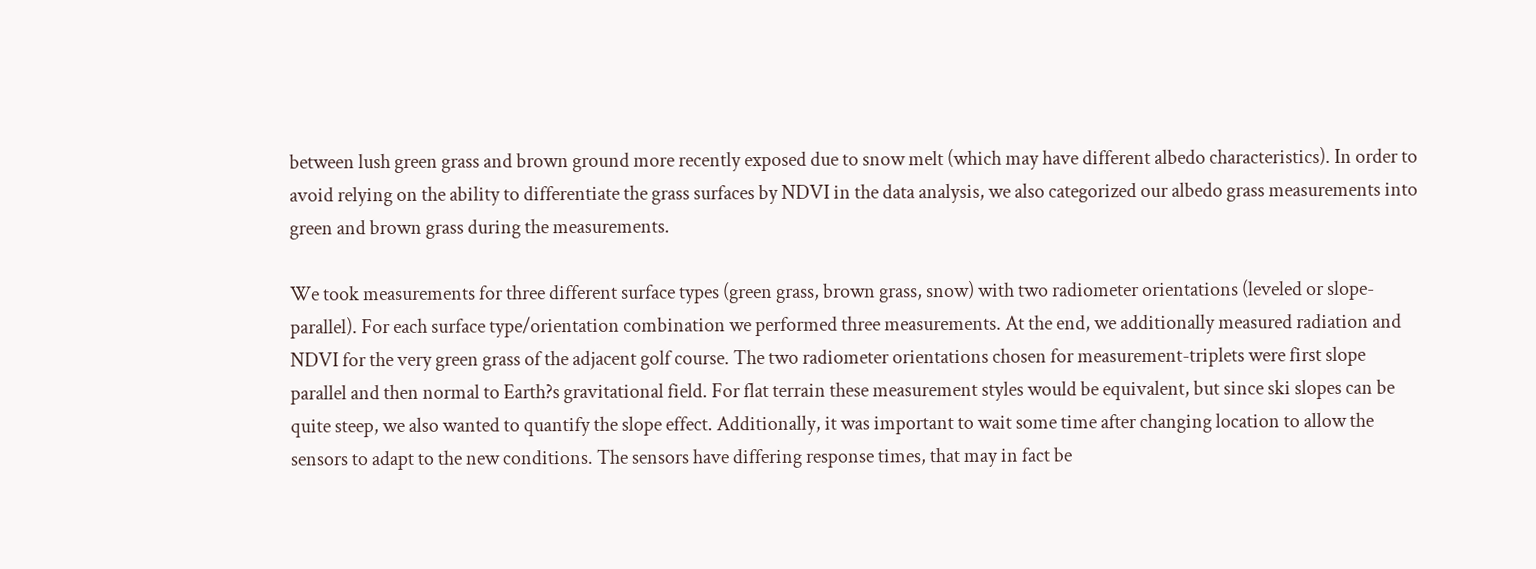between lush green grass and brown ground more recently exposed due to snow melt (which may have different albedo characteristics). In order to avoid relying on the ability to differentiate the grass surfaces by NDVI in the data analysis, we also categorized our albedo grass measurements into green and brown grass during the measurements.

We took measurements for three different surface types (green grass, brown grass, snow) with two radiometer orientations (leveled or slope-parallel). For each surface type/orientation combination we performed three measurements. At the end, we additionally measured radiation and NDVI for the very green grass of the adjacent golf course. The two radiometer orientations chosen for measurement-triplets were first slope parallel and then normal to Earth?s gravitational field. For flat terrain these measurement styles would be equivalent, but since ski slopes can be quite steep, we also wanted to quantify the slope effect. Additionally, it was important to wait some time after changing location to allow the sensors to adapt to the new conditions. The sensors have differing response times, that may in fact be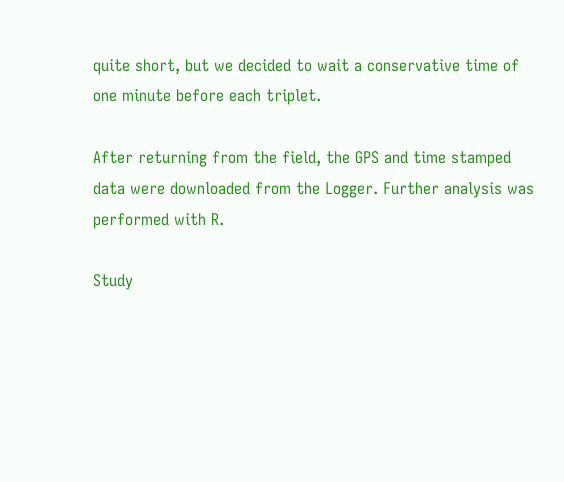quite short, but we decided to wait a conservative time of one minute before each triplet.

After returning from the field, the GPS and time stamped data were downloaded from the Logger. Further analysis was performed with R.

Study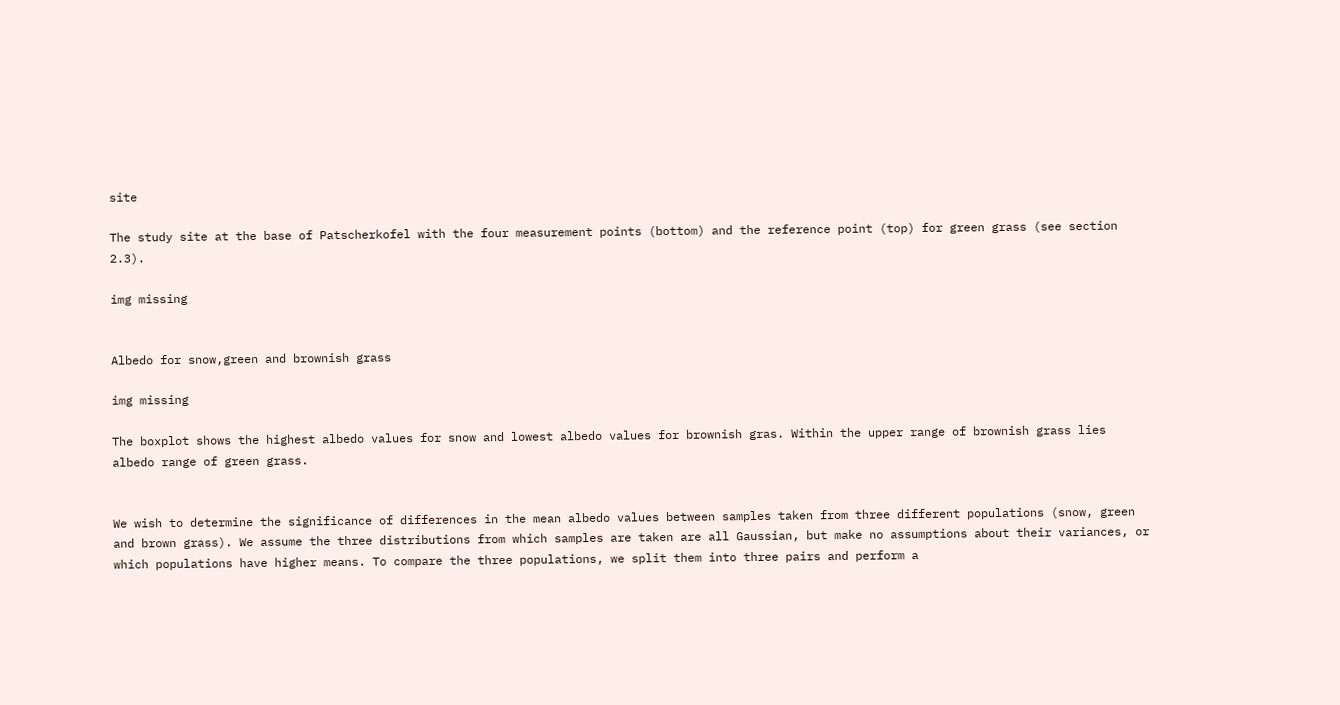site

The study site at the base of Patscherkofel with the four measurement points (bottom) and the reference point (top) for green grass (see section 2.3).

img missing


Albedo for snow,green and brownish grass

img missing

The boxplot shows the highest albedo values for snow and lowest albedo values for brownish gras. Within the upper range of brownish grass lies albedo range of green grass.


We wish to determine the significance of differences in the mean albedo values between samples taken from three different populations (snow, green and brown grass). We assume the three distributions from which samples are taken are all Gaussian, but make no assumptions about their variances, or which populations have higher means. To compare the three populations, we split them into three pairs and perform a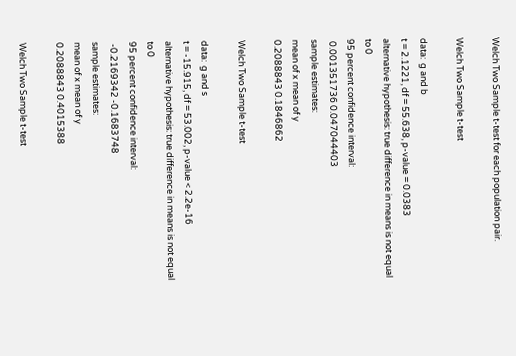Welch Two Sample t-test for each population pair.

Welch Two Sample t-test

data:  g and b
t = 2.1221, df = 55.638, p-value = 0.0383
alternative hypothesis: true difference in means is not equal to 0
95 percent confidence interval:
 0.001351736 0.047044403
sample estimates:
mean of x mean of y
0.2088843 0.1846862

Welch Two Sample t-test

data:  g and s
t = -15.915, df = 53.002, p-value < 2.2e-16
alternative hypothesis: true difference in means is not equal to 0
95 percent confidence interval:
 -0.2169342 -0.1683748
sample estimates:
mean of x mean of y
0.2088843 0.4015388

Welch Two Sample t-test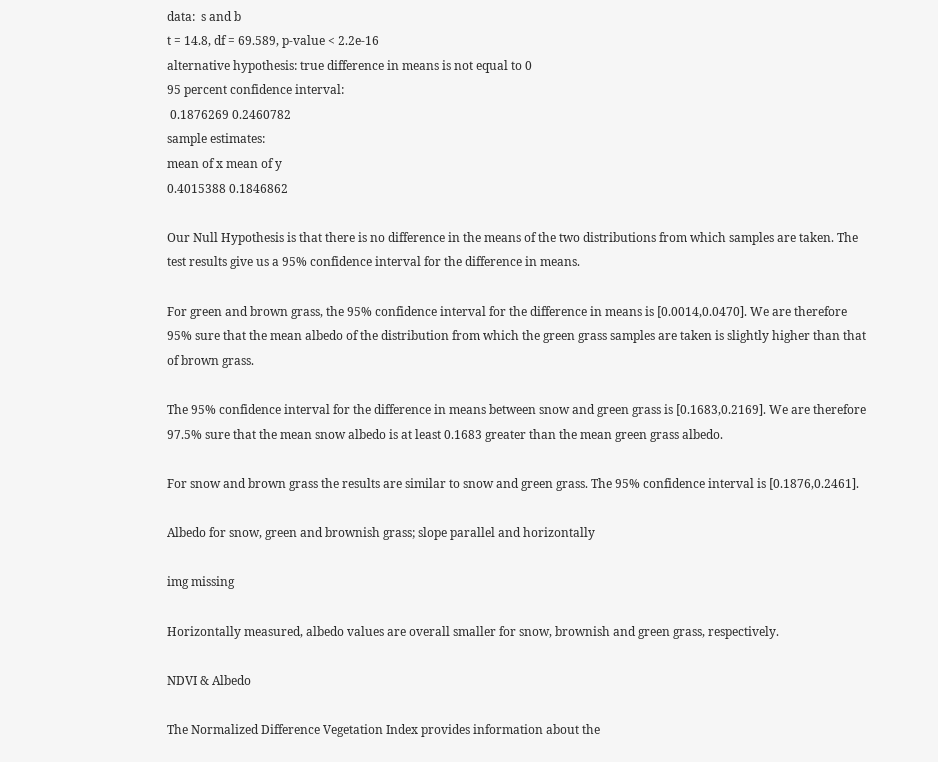data:  s and b
t = 14.8, df = 69.589, p-value < 2.2e-16
alternative hypothesis: true difference in means is not equal to 0
95 percent confidence interval:
 0.1876269 0.2460782
sample estimates:
mean of x mean of y
0.4015388 0.1846862

Our Null Hypothesis is that there is no difference in the means of the two distributions from which samples are taken. The test results give us a 95% confidence interval for the difference in means.

For green and brown grass, the 95% confidence interval for the difference in means is [0.0014,0.0470]. We are therefore 95% sure that the mean albedo of the distribution from which the green grass samples are taken is slightly higher than that of brown grass.

The 95% confidence interval for the difference in means between snow and green grass is [0.1683,0.2169]. We are therefore 97.5% sure that the mean snow albedo is at least 0.1683 greater than the mean green grass albedo.

For snow and brown grass the results are similar to snow and green grass. The 95% confidence interval is [0.1876,0.2461].

Albedo for snow, green and brownish grass; slope parallel and horizontally

img missing

Horizontally measured, albedo values are overall smaller for snow, brownish and green grass, respectively.

NDVI & Albedo

The Normalized Difference Vegetation Index provides information about the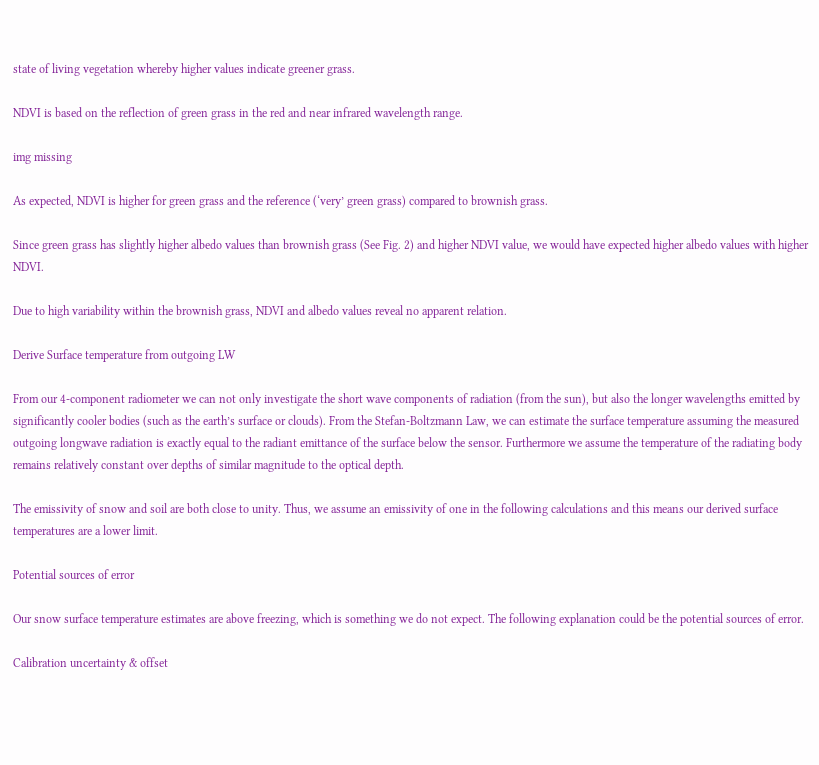state of living vegetation whereby higher values indicate greener grass.

NDVI is based on the reflection of green grass in the red and near infrared wavelength range.

img missing

As expected, NDVI is higher for green grass and the reference (‘very’ green grass) compared to brownish grass.

Since green grass has slightly higher albedo values than brownish grass (See Fig. 2) and higher NDVI value, we would have expected higher albedo values with higher NDVI.

Due to high variability within the brownish grass, NDVI and albedo values reveal no apparent relation.

Derive Surface temperature from outgoing LW

From our 4-component radiometer we can not only investigate the short wave components of radiation (from the sun), but also the longer wavelengths emitted by significantly cooler bodies (such as the earth’s surface or clouds). From the Stefan-Boltzmann Law, we can estimate the surface temperature assuming the measured outgoing longwave radiation is exactly equal to the radiant emittance of the surface below the sensor. Furthermore we assume the temperature of the radiating body remains relatively constant over depths of similar magnitude to the optical depth.

The emissivity of snow and soil are both close to unity. Thus, we assume an emissivity of one in the following calculations and this means our derived surface temperatures are a lower limit.

Potential sources of error

Our snow surface temperature estimates are above freezing, which is something we do not expect. The following explanation could be the potential sources of error.

Calibration uncertainty & offset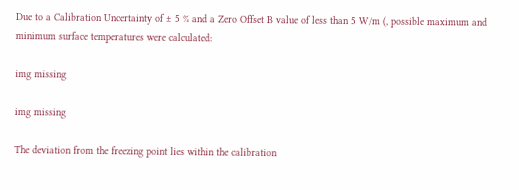Due to a Calibration Uncertainty of ± 5 % and a Zero Offset B value of less than 5 W/m (, possible maximum and minimum surface temperatures were calculated:

img missing

img missing

The deviation from the freezing point lies within the calibration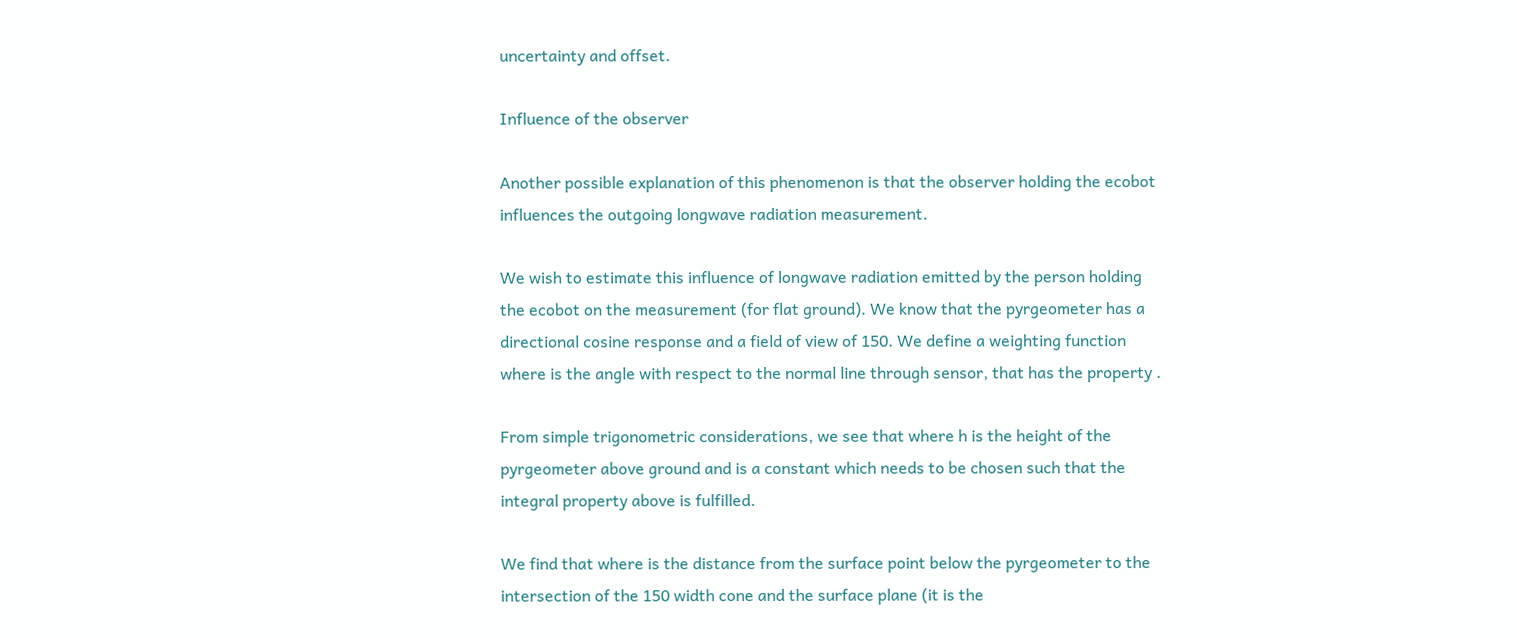uncertainty and offset.

Influence of the observer

Another possible explanation of this phenomenon is that the observer holding the ecobot influences the outgoing longwave radiation measurement.

We wish to estimate this influence of longwave radiation emitted by the person holding the ecobot on the measurement (for flat ground). We know that the pyrgeometer has a directional cosine response and a field of view of 150. We define a weighting function where is the angle with respect to the normal line through sensor, that has the property .

From simple trigonometric considerations, we see that where h is the height of the pyrgeometer above ground and is a constant which needs to be chosen such that the integral property above is fulfilled.

We find that where is the distance from the surface point below the pyrgeometer to the intersection of the 150 width cone and the surface plane (it is the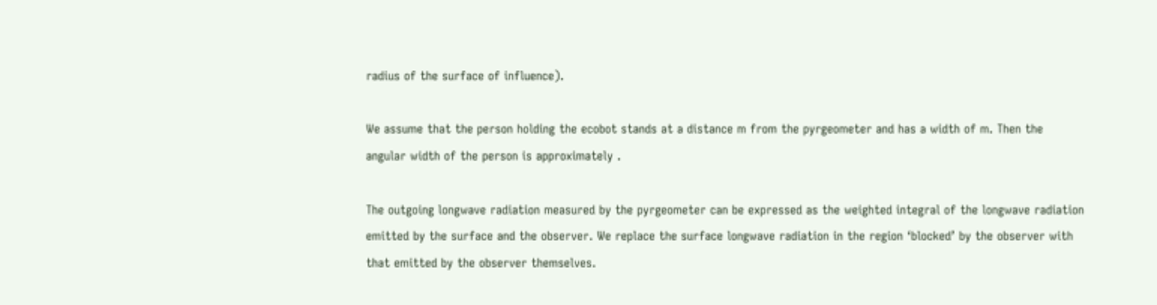radius of the surface of influence).

We assume that the person holding the ecobot stands at a distance m from the pyrgeometer and has a width of m. Then the angular width of the person is approximately .

The outgoing longwave radiation measured by the pyrgeometer can be expressed as the weighted integral of the longwave radiation emitted by the surface and the observer. We replace the surface longwave radiation in the region ‘blocked’ by the observer with that emitted by the observer themselves.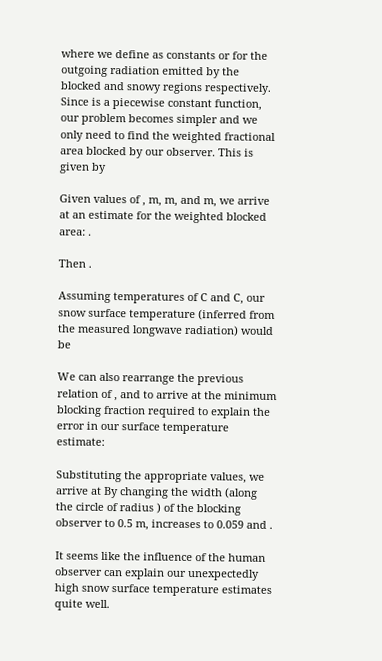where we define as constants or for the outgoing radiation emitted by the blocked and snowy regions respectively. Since is a piecewise constant function, our problem becomes simpler and we only need to find the weighted fractional area blocked by our observer. This is given by

Given values of , m, m, and m, we arrive at an estimate for the weighted blocked area: .

Then .

Assuming temperatures of C and C, our snow surface temperature (inferred from the measured longwave radiation) would be

We can also rearrange the previous relation of , and to arrive at the minimum blocking fraction required to explain the error in our surface temperature estimate:

Substituting the appropriate values, we arrive at By changing the width (along the circle of radius ) of the blocking observer to 0.5 m, increases to 0.059 and .

It seems like the influence of the human observer can explain our unexpectedly high snow surface temperature estimates quite well.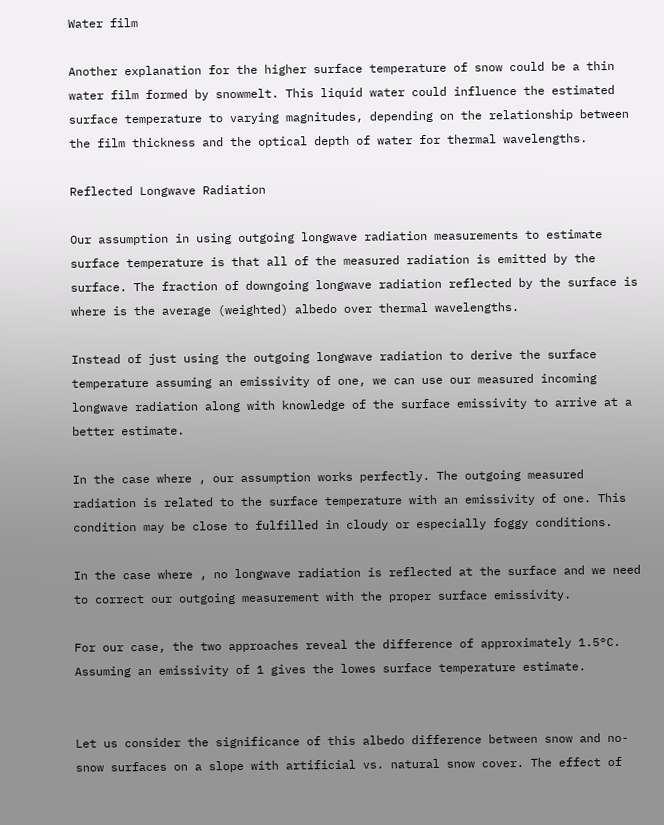Water film

Another explanation for the higher surface temperature of snow could be a thin water film formed by snowmelt. This liquid water could influence the estimated surface temperature to varying magnitudes, depending on the relationship between the film thickness and the optical depth of water for thermal wavelengths.

Reflected Longwave Radiation

Our assumption in using outgoing longwave radiation measurements to estimate surface temperature is that all of the measured radiation is emitted by the surface. The fraction of downgoing longwave radiation reflected by the surface is where is the average (weighted) albedo over thermal wavelengths.

Instead of just using the outgoing longwave radiation to derive the surface temperature assuming an emissivity of one, we can use our measured incoming longwave radiation along with knowledge of the surface emissivity to arrive at a better estimate.

In the case where , our assumption works perfectly. The outgoing measured radiation is related to the surface temperature with an emissivity of one. This condition may be close to fulfilled in cloudy or especially foggy conditions.

In the case where , no longwave radiation is reflected at the surface and we need to correct our outgoing measurement with the proper surface emissivity.

For our case, the two approaches reveal the difference of approximately 1.5°C. Assuming an emissivity of 1 gives the lowes surface temperature estimate.


Let us consider the significance of this albedo difference between snow and no-snow surfaces on a slope with artificial vs. natural snow cover. The effect of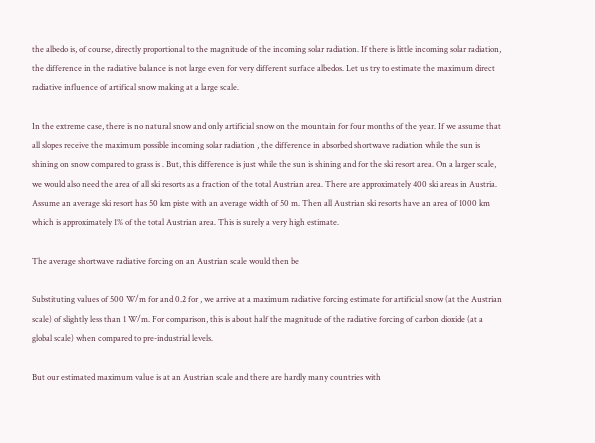the albedo is, of course, directly proportional to the magnitude of the incoming solar radiation. If there is little incoming solar radiation, the difference in the radiative balance is not large even for very different surface albedos. Let us try to estimate the maximum direct radiative influence of artifical snow making at a large scale.

In the extreme case, there is no natural snow and only artificial snow on the mountain for four months of the year. If we assume that all slopes receive the maximum possible incoming solar radiation , the difference in absorbed shortwave radiation while the sun is shining on snow compared to grass is . But, this difference is just while the sun is shining and for the ski resort area. On a larger scale, we would also need the area of all ski resorts as a fraction of the total Austrian area. There are approximately 400 ski areas in Austria. Assume an average ski resort has 50 km piste with an average width of 50 m. Then all Austrian ski resorts have an area of 1000 km which is approximately 1% of the total Austrian area. This is surely a very high estimate.

The average shortwave radiative forcing on an Austrian scale would then be

Substituting values of 500 W/m for and 0.2 for , we arrive at a maximum radiative forcing estimate for artificial snow (at the Austrian scale) of slightly less than 1 W/m. For comparison, this is about half the magnitude of the radiative forcing of carbon dioxide (at a global scale) when compared to pre-industrial levels.

But our estimated maximum value is at an Austrian scale and there are hardly many countries with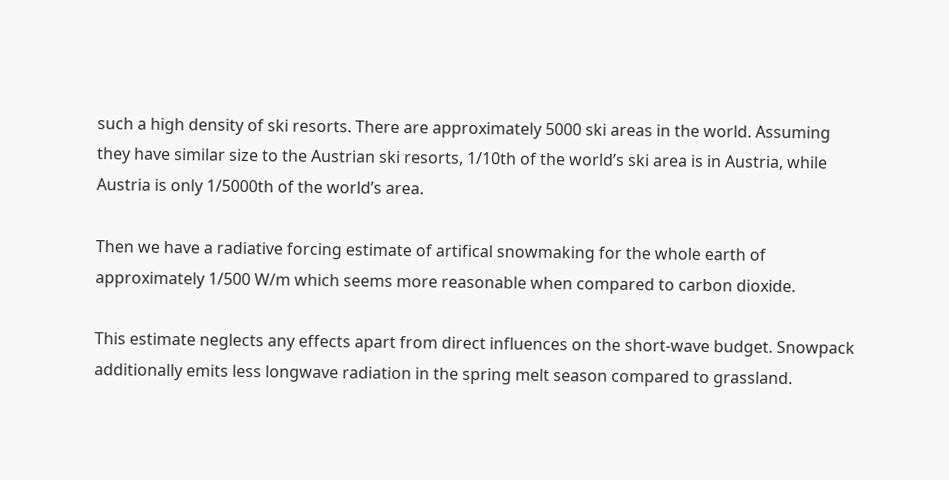such a high density of ski resorts. There are approximately 5000 ski areas in the world. Assuming they have similar size to the Austrian ski resorts, 1/10th of the world’s ski area is in Austria, while Austria is only 1/5000th of the world’s area.

Then we have a radiative forcing estimate of artifical snowmaking for the whole earth of approximately 1/500 W/m which seems more reasonable when compared to carbon dioxide.

This estimate neglects any effects apart from direct influences on the short-wave budget. Snowpack additionally emits less longwave radiation in the spring melt season compared to grassland.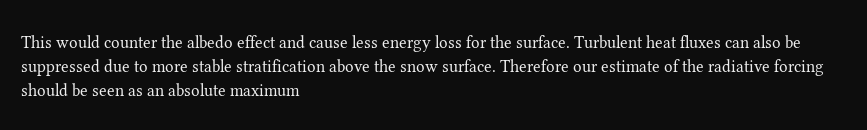This would counter the albedo effect and cause less energy loss for the surface. Turbulent heat fluxes can also be suppressed due to more stable stratification above the snow surface. Therefore our estimate of the radiative forcing should be seen as an absolute maximum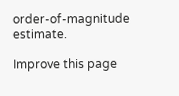order-of-magnitude estimate.

Improve this page